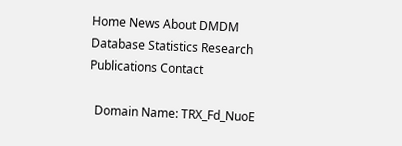Home News About DMDM Database Statistics Research Publications Contact

  Domain Name: TRX_Fd_NuoE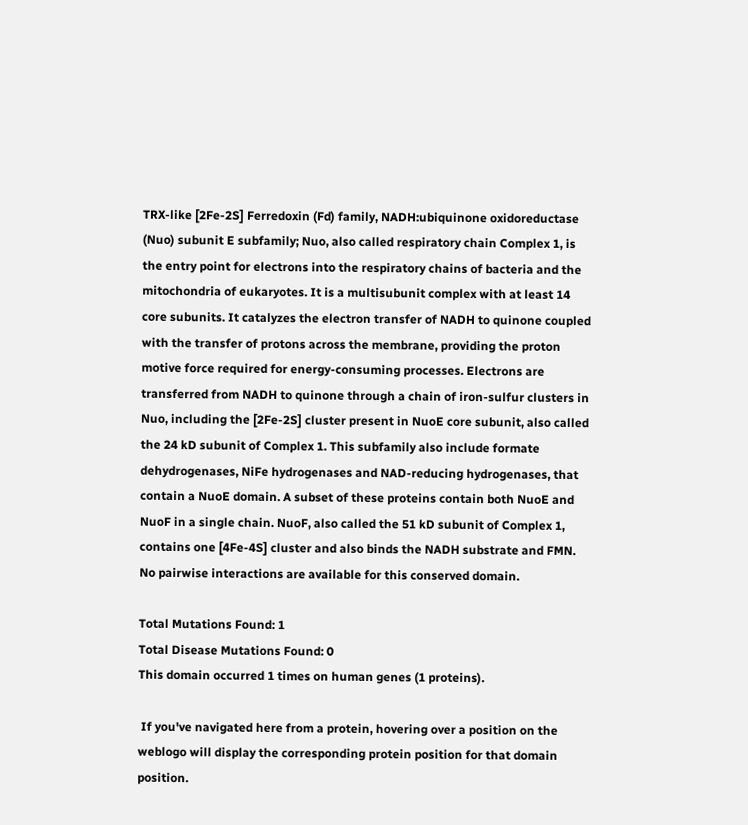TRX-like [2Fe-2S] Ferredoxin (Fd) family, NADH:ubiquinone oxidoreductase (Nuo) subunit E subfamily; Nuo, also called respiratory chain Complex 1, is the entry point for electrons into the respiratory chains of bacteria and the mitochondria of eukaryotes. It is a multisubunit complex with at least 14 core subunits. It catalyzes the electron transfer of NADH to quinone coupled with the transfer of protons across the membrane, providing the proton motive force required for energy-consuming processes. Electrons are transferred from NADH to quinone through a chain of iron-sulfur clusters in Nuo, including the [2Fe-2S] cluster present in NuoE core subunit, also called the 24 kD subunit of Complex 1. This subfamily also include formate dehydrogenases, NiFe hydrogenases and NAD-reducing hydrogenases, that contain a NuoE domain. A subset of these proteins contain both NuoE and NuoF in a single chain. NuoF, also called the 51 kD subunit of Complex 1, contains one [4Fe-4S] cluster and also binds the NADH substrate and FMN.
No pairwise interactions are available for this conserved domain.

Total Mutations Found: 1
Total Disease Mutations Found: 0
This domain occurred 1 times on human genes (1 proteins).

 If you've navigated here from a protein, hovering over a position on the weblogo will display the corresponding protein position for that domain position.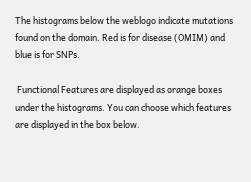The histograms below the weblogo indicate mutations found on the domain. Red is for disease (OMIM) and blue is for SNPs.

 Functional Features are displayed as orange boxes under the histograms. You can choose which features are displayed in the box below.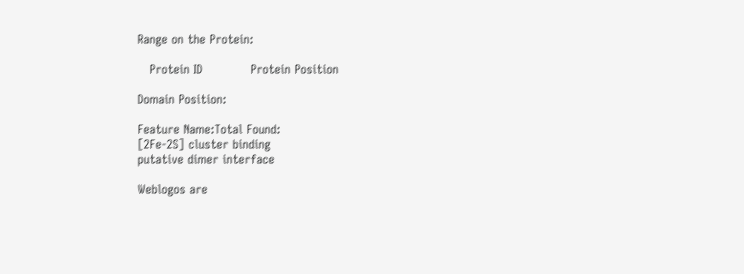Range on the Protein:

   Protein ID            Protein Position

Domain Position:

Feature Name:Total Found:
[2Fe-2S] cluster binding
putative dimer interface

Weblogos are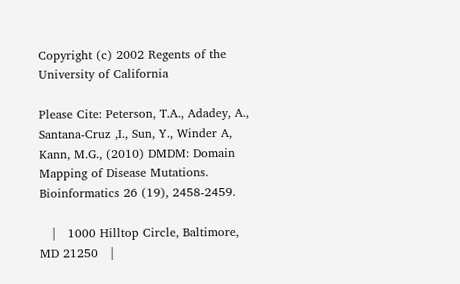Copyright (c) 2002 Regents of the University of California

Please Cite: Peterson, T.A., Adadey, A., Santana-Cruz ,I., Sun, Y., Winder A, Kann, M.G., (2010) DMDM: Domain Mapping of Disease Mutations. Bioinformatics 26 (19), 2458-2459.

   |   1000 Hilltop Circle, Baltimore, MD 21250   |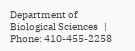Department of Biological Sciences   |   Phone: 410-455-2258